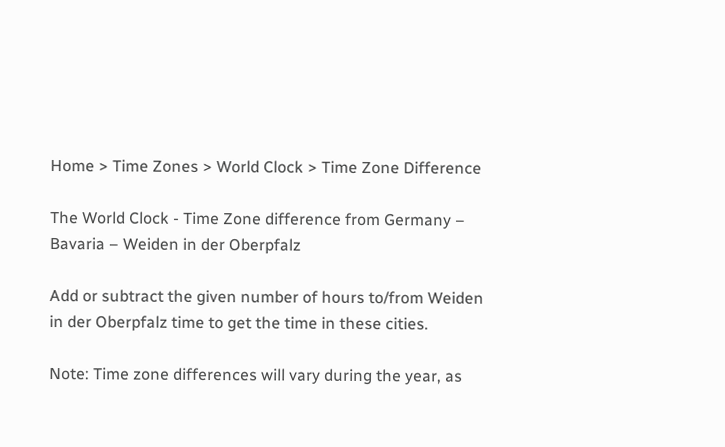Home > Time Zones > World Clock > Time Zone Difference

The World Clock - Time Zone difference from Germany – Bavaria – Weiden in der Oberpfalz

Add or subtract the given number of hours to/from Weiden in der Oberpfalz time to get the time in these cities.

Note: Time zone differences will vary during the year, as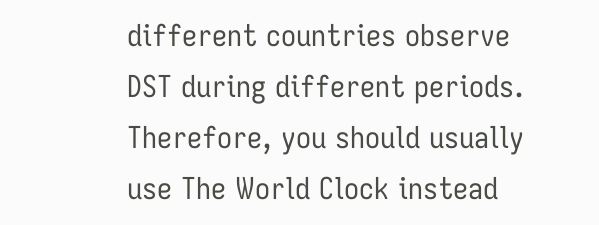different countries observe DST during different periods. Therefore, you should usually use The World Clock instead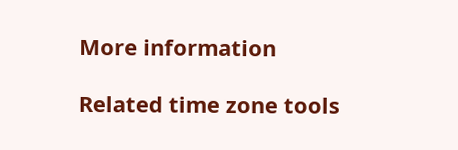More information

Related time zone tools